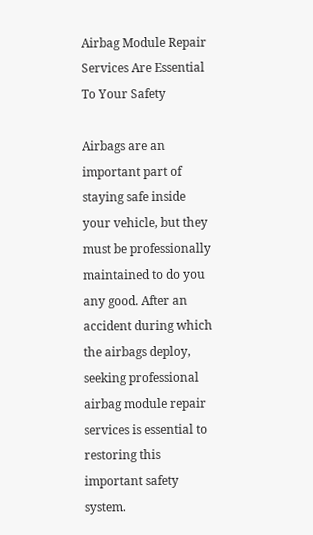Airbag Module Repair Services Are Essential To Your Safety

Airbags are an important part of staying safe inside your vehicle, but they must be professionally maintained to do you any good. After an accident during which the airbags deploy, seeking professional airbag module repair services is essential to restoring this important safety system.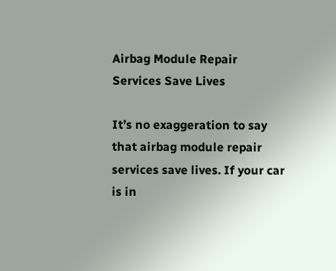Airbag Module Repair Services Save Lives

It’s no exaggeration to say that airbag module repair services save lives. If your car is in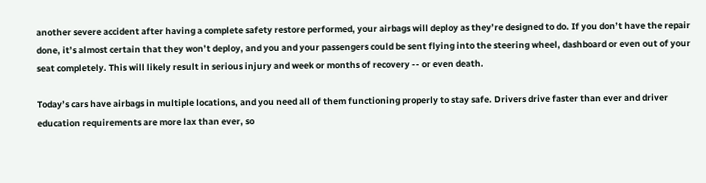another severe accident after having a complete safety restore performed, your airbags will deploy as they’re designed to do. If you don’t have the repair done, it’s almost certain that they won’t deploy, and you and your passengers could be sent flying into the steering wheel, dashboard or even out of your seat completely. This will likely result in serious injury and week or months of recovery -- or even death.

Today’s cars have airbags in multiple locations, and you need all of them functioning properly to stay safe. Drivers drive faster than ever and driver education requirements are more lax than ever, so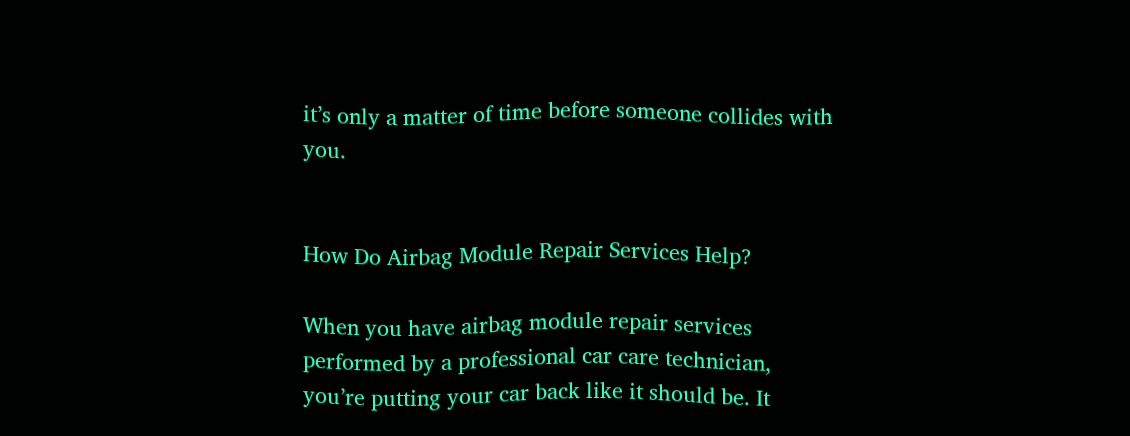it’s only a matter of time before someone collides with you.


How Do Airbag Module Repair Services Help?

When you have airbag module repair services performed by a professional car care technician, you’re putting your car back like it should be. It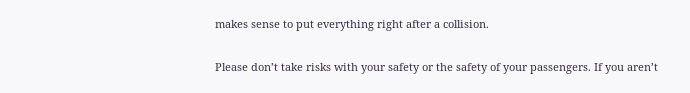makes sense to put everything right after a collision.

Please don’t take risks with your safety or the safety of your passengers. If you aren’t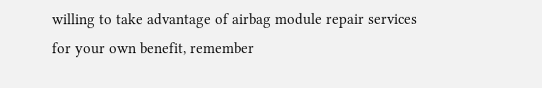willing to take advantage of airbag module repair services for your own benefit, remember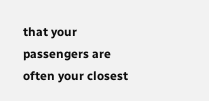that your passengers are often your closest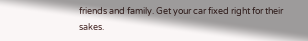friends and family. Get your car fixed right for their sakes.